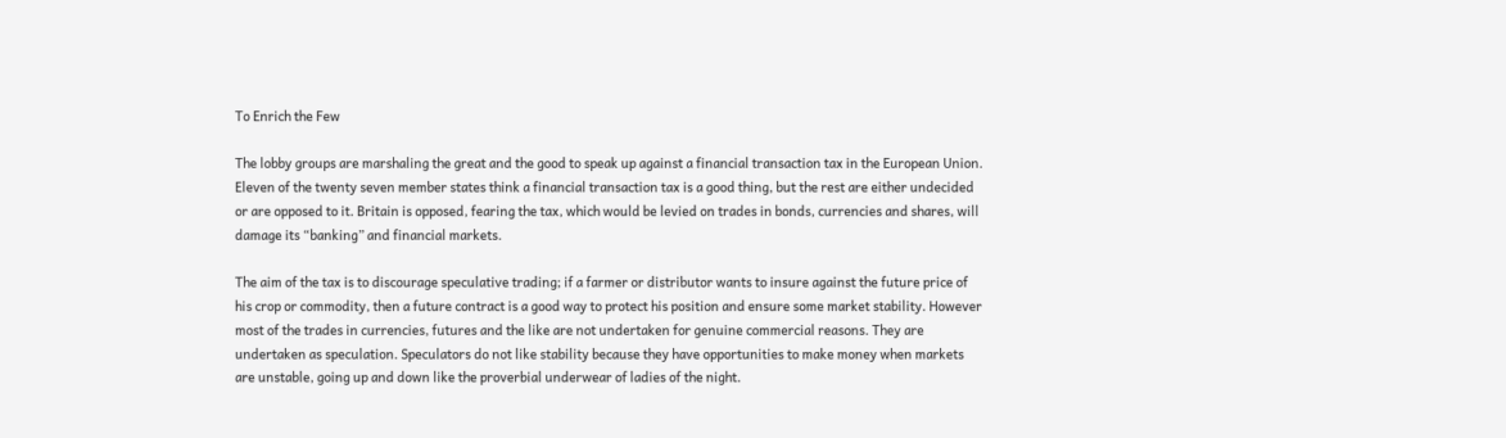To Enrich the Few

The lobby groups are marshaling the great and the good to speak up against a financial transaction tax in the European Union. Eleven of the twenty seven member states think a financial transaction tax is a good thing, but the rest are either undecided or are opposed to it. Britain is opposed, fearing the tax, which would be levied on trades in bonds, currencies and shares, will damage its “banking” and financial markets.

The aim of the tax is to discourage speculative trading; if a farmer or distributor wants to insure against the future price of his crop or commodity, then a future contract is a good way to protect his position and ensure some market stability. However most of the trades in currencies, futures and the like are not undertaken for genuine commercial reasons. They are undertaken as speculation. Speculators do not like stability because they have opportunities to make money when markets are unstable, going up and down like the proverbial underwear of ladies of the night.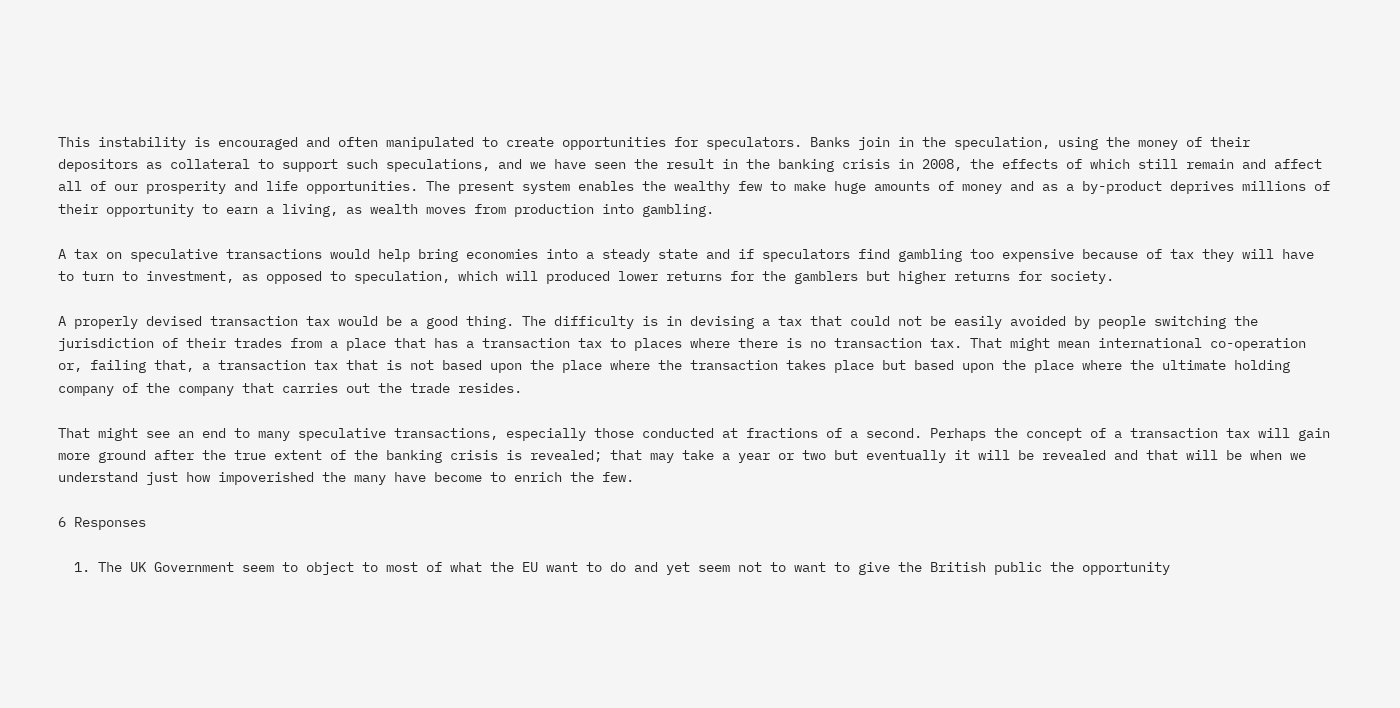This instability is encouraged and often manipulated to create opportunities for speculators. Banks join in the speculation, using the money of their depositors as collateral to support such speculations, and we have seen the result in the banking crisis in 2008, the effects of which still remain and affect all of our prosperity and life opportunities. The present system enables the wealthy few to make huge amounts of money and as a by-product deprives millions of their opportunity to earn a living, as wealth moves from production into gambling.

A tax on speculative transactions would help bring economies into a steady state and if speculators find gambling too expensive because of tax they will have to turn to investment, as opposed to speculation, which will produced lower returns for the gamblers but higher returns for society.

A properly devised transaction tax would be a good thing. The difficulty is in devising a tax that could not be easily avoided by people switching the jurisdiction of their trades from a place that has a transaction tax to places where there is no transaction tax. That might mean international co-operation or, failing that, a transaction tax that is not based upon the place where the transaction takes place but based upon the place where the ultimate holding company of the company that carries out the trade resides.

That might see an end to many speculative transactions, especially those conducted at fractions of a second. Perhaps the concept of a transaction tax will gain more ground after the true extent of the banking crisis is revealed; that may take a year or two but eventually it will be revealed and that will be when we understand just how impoverished the many have become to enrich the few.

6 Responses

  1. The UK Government seem to object to most of what the EU want to do and yet seem not to want to give the British public the opportunity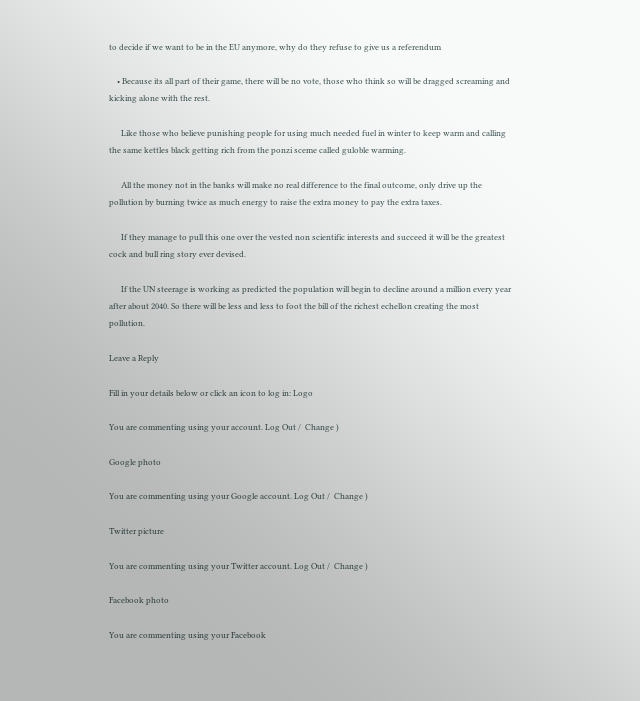to decide if we want to be in the EU anymore, why do they refuse to give us a referendum

    • Because its all part of their game, there will be no vote, those who think so will be dragged screaming and kicking alone with the rest.

      Like those who believe punishing people for using much needed fuel in winter to keep warm and calling the same kettles black getting rich from the ponzi sceme called guloble warming.

      All the money not in the banks will make no real difference to the final outcome, only drive up the pollution by burning twice as much energy to raise the extra money to pay the extra taxes.

      If they manage to pull this one over the vested non scientific interests and succeed it will be the greatest cock and bull ring story ever devised.

      If the UN steerage is working as predicted the population will begin to decline around a million every year after about 2040. So there will be less and less to foot the bill of the richest echellon creating the most pollution.

Leave a Reply

Fill in your details below or click an icon to log in: Logo

You are commenting using your account. Log Out /  Change )

Google photo

You are commenting using your Google account. Log Out /  Change )

Twitter picture

You are commenting using your Twitter account. Log Out /  Change )

Facebook photo

You are commenting using your Facebook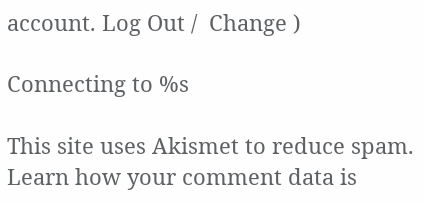account. Log Out /  Change )

Connecting to %s

This site uses Akismet to reduce spam. Learn how your comment data is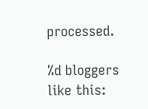processed.

%d bloggers like this: